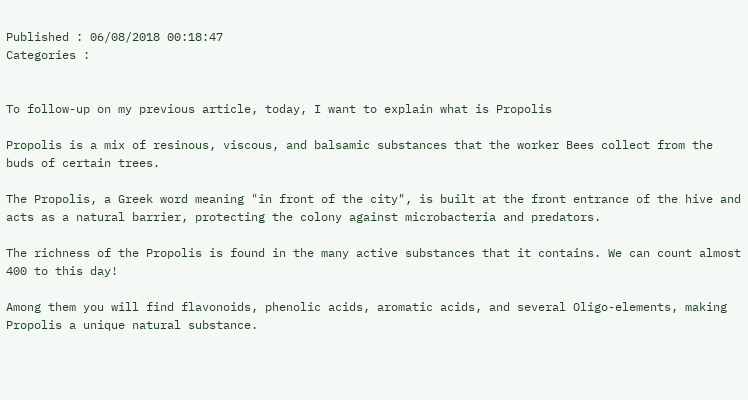Published : 06/08/2018 00:18:47
Categories :


To follow-up on my previous article, today, I want to explain what is Propolis

Propolis is a mix of resinous, viscous, and balsamic substances that the worker Bees collect from the buds of certain trees.

The Propolis, a Greek word meaning "in front of the city", is built at the front entrance of the hive and acts as a natural barrier, protecting the colony against microbacteria and predators.

The richness of the Propolis is found in the many active substances that it contains. We can count almost 400 to this day!

Among them you will find flavonoids, phenolic acids, aromatic acids, and several Oligo-elements, making Propolis a unique natural substance.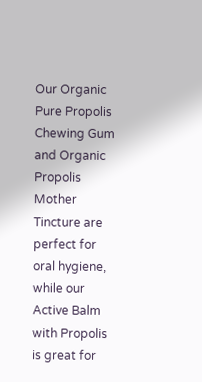Our Organic Pure Propolis Chewing Gum and Organic Propolis Mother Tincture are perfect for oral hygiene, while our Active Balm with Propolis is great for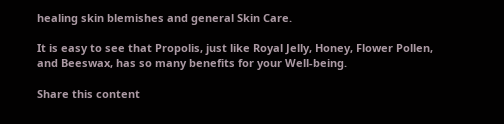healing skin blemishes and general Skin Care.

It is easy to see that Propolis, just like Royal Jelly, Honey, Flower Pollen, and Beeswax, has so many benefits for your Well-being.

Share this content